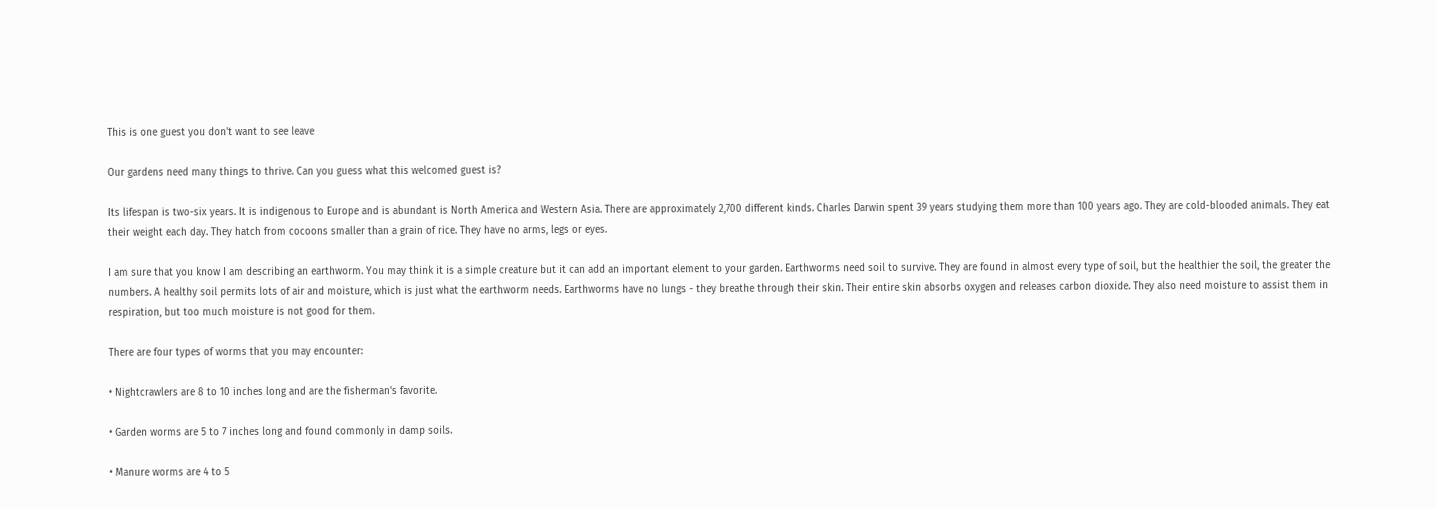This is one guest you don't want to see leave

Our gardens need many things to thrive. Can you guess what this welcomed guest is?

Its lifespan is two-six years. It is indigenous to Europe and is abundant is North America and Western Asia. There are approximately 2,700 different kinds. Charles Darwin spent 39 years studying them more than 100 years ago. They are cold-blooded animals. They eat their weight each day. They hatch from cocoons smaller than a grain of rice. They have no arms, legs or eyes.

I am sure that you know I am describing an earthworm. You may think it is a simple creature but it can add an important element to your garden. Earthworms need soil to survive. They are found in almost every type of soil, but the healthier the soil, the greater the numbers. A healthy soil permits lots of air and moisture, which is just what the earthworm needs. Earthworms have no lungs - they breathe through their skin. Their entire skin absorbs oxygen and releases carbon dioxide. They also need moisture to assist them in respiration, but too much moisture is not good for them.

There are four types of worms that you may encounter:

• Nightcrawlers are 8 to 10 inches long and are the fisherman's favorite.

• Garden worms are 5 to 7 inches long and found commonly in damp soils.

• Manure worms are 4 to 5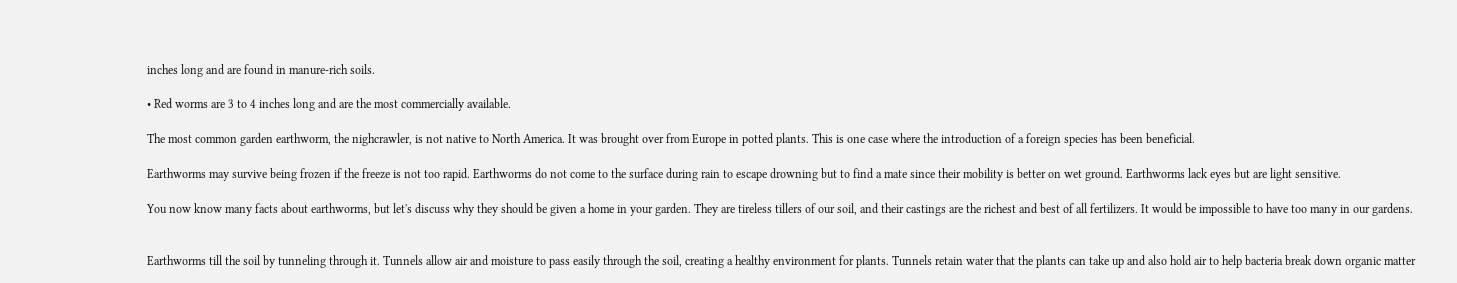inches long and are found in manure-rich soils.

• Red worms are 3 to 4 inches long and are the most commercially available.

The most common garden earthworm, the nighcrawler, is not native to North America. It was brought over from Europe in potted plants. This is one case where the introduction of a foreign species has been beneficial.

Earthworms may survive being frozen if the freeze is not too rapid. Earthworms do not come to the surface during rain to escape drowning but to find a mate since their mobility is better on wet ground. Earthworms lack eyes but are light sensitive.

You now know many facts about earthworms, but let's discuss why they should be given a home in your garden. They are tireless tillers of our soil, and their castings are the richest and best of all fertilizers. It would be impossible to have too many in our gardens.


Earthworms till the soil by tunneling through it. Tunnels allow air and moisture to pass easily through the soil, creating a healthy environment for plants. Tunnels retain water that the plants can take up and also hold air to help bacteria break down organic matter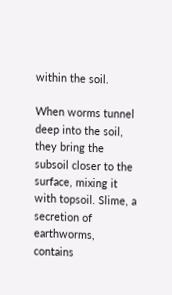within the soil.

When worms tunnel deep into the soil, they bring the subsoil closer to the surface, mixing it with topsoil. Slime, a secretion of earthworms, contains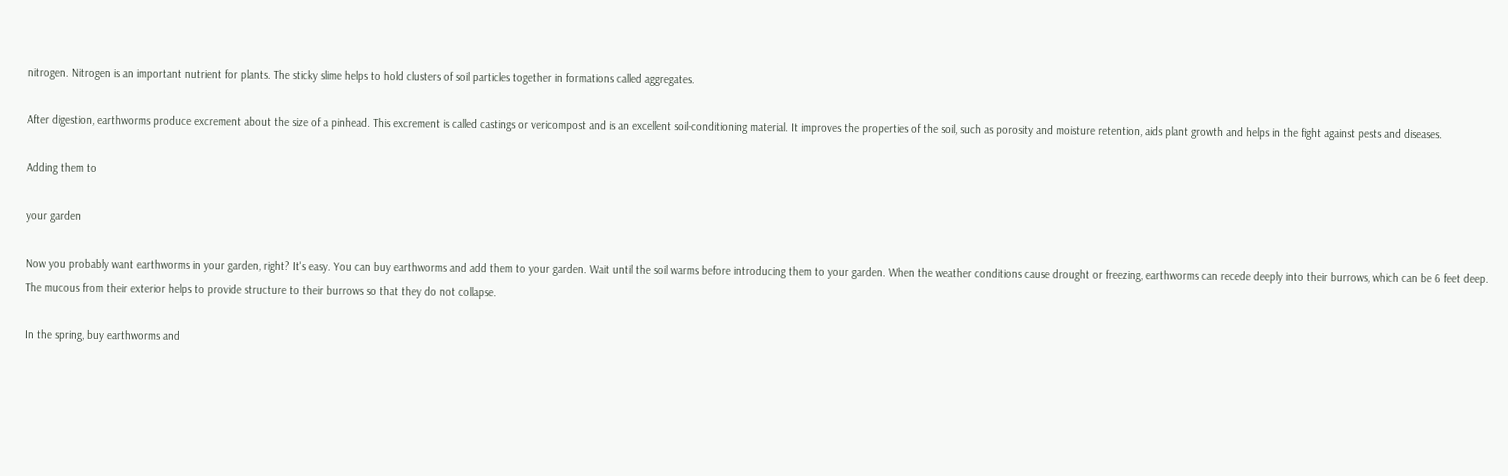nitrogen. Nitrogen is an important nutrient for plants. The sticky slime helps to hold clusters of soil particles together in formations called aggregates.

After digestion, earthworms produce excrement about the size of a pinhead. This excrement is called castings or vericompost and is an excellent soil-conditioning material. It improves the properties of the soil, such as porosity and moisture retention, aids plant growth and helps in the fight against pests and diseases.

Adding them to

your garden

Now you probably want earthworms in your garden, right? It's easy. You can buy earthworms and add them to your garden. Wait until the soil warms before introducing them to your garden. When the weather conditions cause drought or freezing, earthworms can recede deeply into their burrows, which can be 6 feet deep. The mucous from their exterior helps to provide structure to their burrows so that they do not collapse.

In the spring, buy earthworms and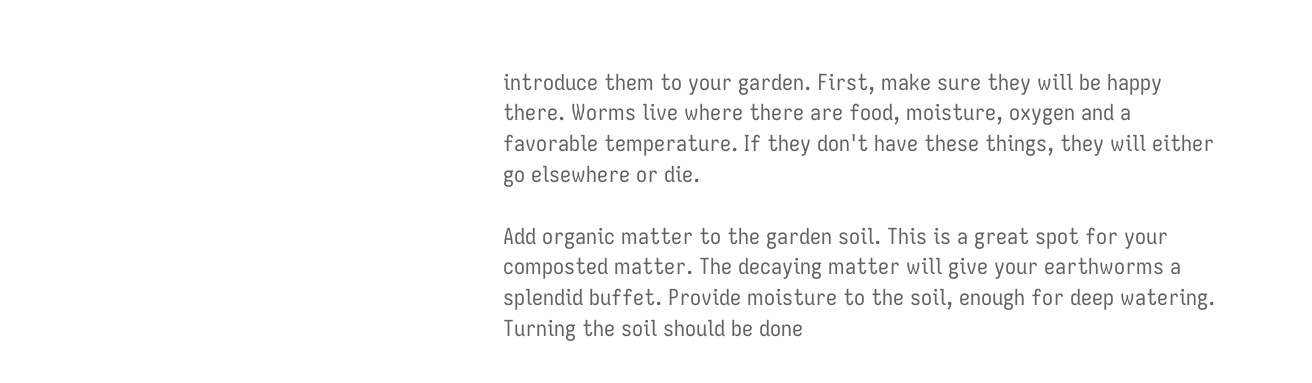introduce them to your garden. First, make sure they will be happy there. Worms live where there are food, moisture, oxygen and a favorable temperature. If they don't have these things, they will either go elsewhere or die.

Add organic matter to the garden soil. This is a great spot for your composted matter. The decaying matter will give your earthworms a splendid buffet. Provide moisture to the soil, enough for deep watering. Turning the soil should be done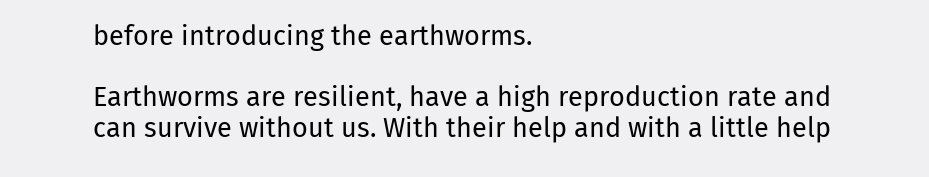before introducing the earthworms.

Earthworms are resilient, have a high reproduction rate and can survive without us. With their help and with a little help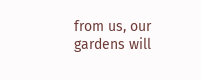from us, our gardens will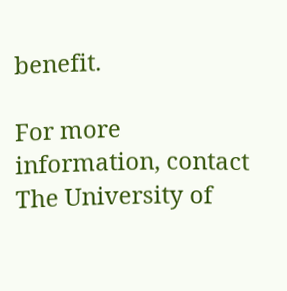benefit.

For more information, contact The University of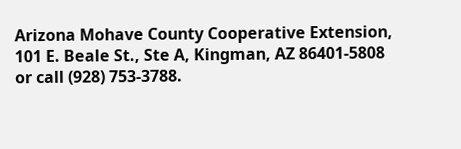Arizona Mohave County Cooperative Extension, 101 E. Beale St., Ste A, Kingman, AZ 86401-5808 or call (928) 753-3788.